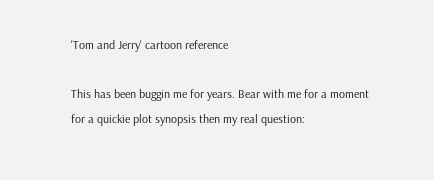'Tom and Jerry' cartoon reference

This has been buggin me for years. Bear with me for a moment for a quickie plot synopsis then my real question: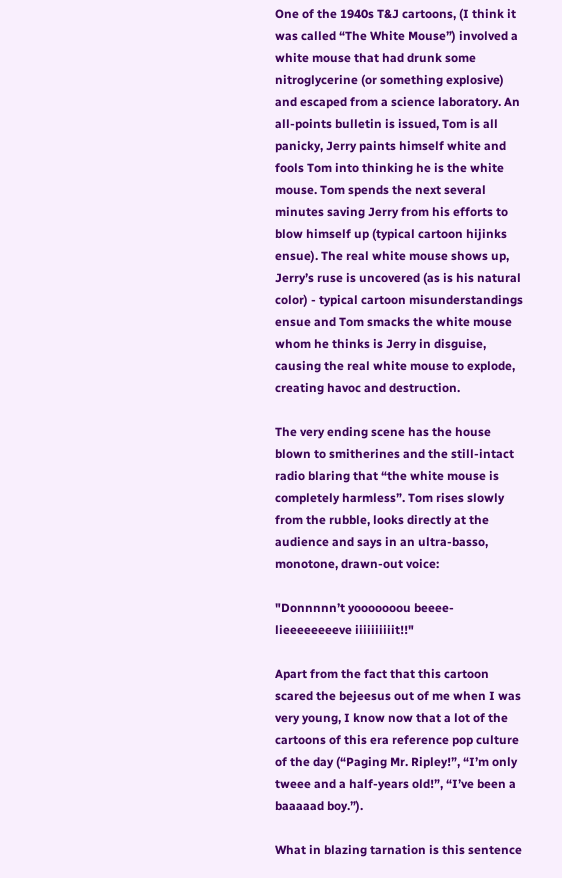One of the 1940s T&J cartoons, (I think it was called “The White Mouse”) involved a white mouse that had drunk some nitroglycerine (or something explosive) and escaped from a science laboratory. An all-points bulletin is issued, Tom is all panicky, Jerry paints himself white and fools Tom into thinking he is the white mouse. Tom spends the next several minutes saving Jerry from his efforts to blow himself up (typical cartoon hijinks ensue). The real white mouse shows up, Jerry’s ruse is uncovered (as is his natural color) - typical cartoon misunderstandings ensue and Tom smacks the white mouse whom he thinks is Jerry in disguise, causing the real white mouse to explode, creating havoc and destruction.

The very ending scene has the house blown to smitherines and the still-intact radio blaring that “the white mouse is completely harmless”. Tom rises slowly from the rubble, looks directly at the audience and says in an ultra-basso, monotone, drawn-out voice:

"Donnnnn’t yooooooou beeee-lieeeeeeeeve iiiiiiiiiit!!"

Apart from the fact that this cartoon scared the bejeesus out of me when I was very young, I know now that a lot of the cartoons of this era reference pop culture of the day (“Paging Mr. Ripley!”, “I’m only tweee and a half-years old!”, “I’ve been a baaaaad boy.”).

What in blazing tarnation is this sentence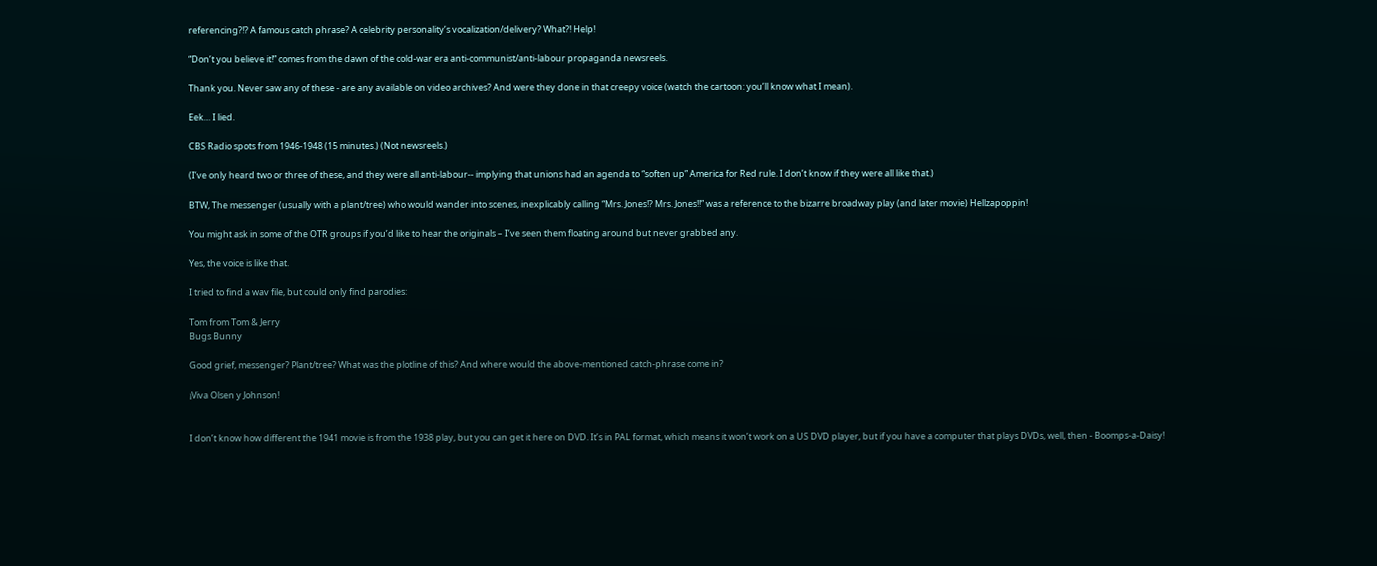referencing?!? A famous catch phrase? A celebrity personality’s vocalization/delivery? What?! Help!

“Don’t you believe it!” comes from the dawn of the cold-war era anti-communist/anti-labour propaganda newsreels.

Thank you. Never saw any of these - are any available on video archives? And were they done in that creepy voice (watch the cartoon: you’ll know what I mean).

Eek… I lied.

CBS Radio spots from 1946-1948 (15 minutes.) (Not newsreels.)

(I’ve only heard two or three of these, and they were all anti-labour-- implying that unions had an agenda to “soften up” America for Red rule. I don’t know if they were all like that.)

BTW, The messenger (usually with a plant/tree) who would wander into scenes, inexplicably calling “Mrs. Jones!? Mrs. Jones!!” was a reference to the bizarre broadway play (and later movie) Hellzapoppin!

You might ask in some of the OTR groups if you’d like to hear the originals – I’ve seen them floating around but never grabbed any.

Yes, the voice is like that.

I tried to find a wav file, but could only find parodies:

Tom from Tom & Jerry
Bugs Bunny

Good grief, messenger? Plant/tree? What was the plotline of this? And where would the above-mentioned catch-phrase come in?

¡Viva Olsen y Johnson!


I don’t know how different the 1941 movie is from the 1938 play, but you can get it here on DVD. It’s in PAL format, which means it won’t work on a US DVD player, but if you have a computer that plays DVDs, well, then - Boomps-a-Daisy!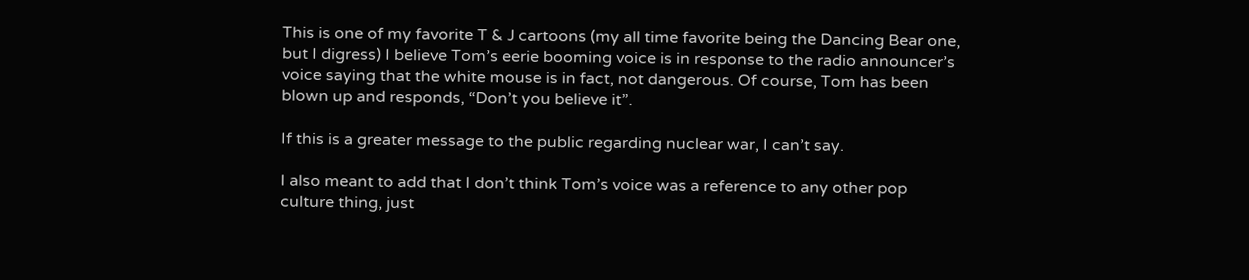This is one of my favorite T & J cartoons (my all time favorite being the Dancing Bear one, but I digress) I believe Tom’s eerie booming voice is in response to the radio announcer’s voice saying that the white mouse is in fact, not dangerous. Of course, Tom has been blown up and responds, “Don’t you believe it”.

If this is a greater message to the public regarding nuclear war, I can’t say.

I also meant to add that I don’t think Tom’s voice was a reference to any other pop culture thing, just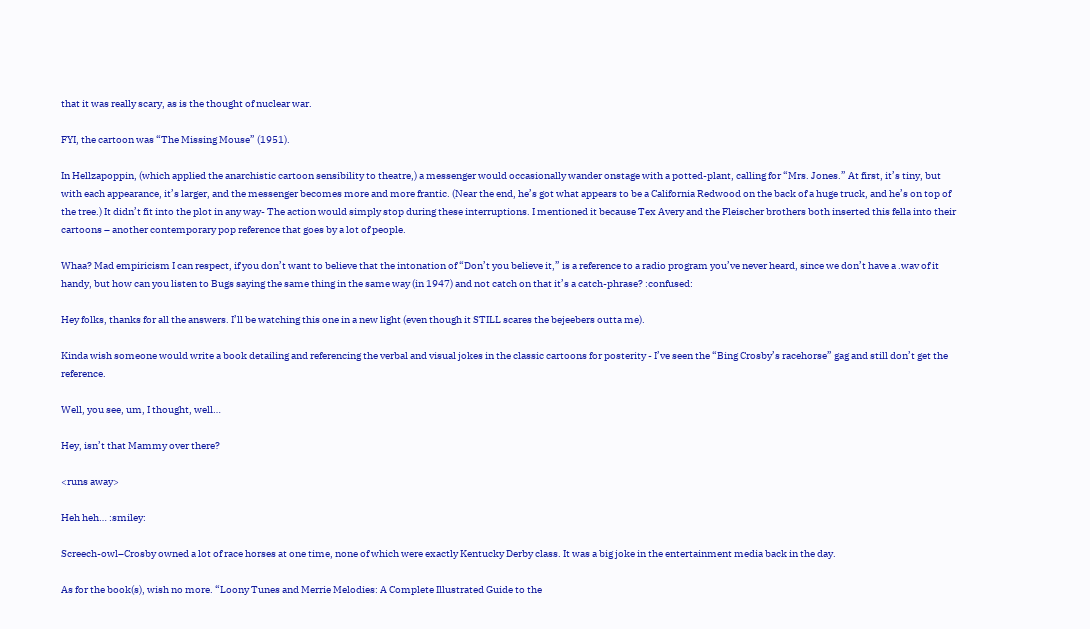that it was really scary, as is the thought of nuclear war.

FYI, the cartoon was “The Missing Mouse” (1951).

In Hellzapoppin, (which applied the anarchistic cartoon sensibility to theatre,) a messenger would occasionally wander onstage with a potted-plant, calling for “Mrs. Jones.” At first, it’s tiny, but with each appearance, it’s larger, and the messenger becomes more and more frantic. (Near the end, he’s got what appears to be a California Redwood on the back of a huge truck, and he’s on top of the tree.) It didn’t fit into the plot in any way- The action would simply stop during these interruptions. I mentioned it because Tex Avery and the Fleischer brothers both inserted this fella into their cartoons – another contemporary pop reference that goes by a lot of people.

Whaa? Mad empiricism I can respect, if you don’t want to believe that the intonation of “Don’t you believe it,” is a reference to a radio program you’ve never heard, since we don’t have a .wav of it handy, but how can you listen to Bugs saying the same thing in the same way (in 1947) and not catch on that it’s a catch-phrase? :confused:

Hey folks, thanks for all the answers. I’ll be watching this one in a new light (even though it STILL scares the bejeebers outta me).

Kinda wish someone would write a book detailing and referencing the verbal and visual jokes in the classic cartoons for posterity - I’ve seen the “Bing Crosby’s racehorse” gag and still don’t get the reference.

Well, you see, um, I thought, well…

Hey, isn’t that Mammy over there?

<runs away>

Heh heh… :smiley:

Screech-owl–Crosby owned a lot of race horses at one time, none of which were exactly Kentucky Derby class. It was a big joke in the entertainment media back in the day.

As for the book(s), wish no more. “Loony Tunes and Merrie Melodies: A Complete Illustrated Guide to the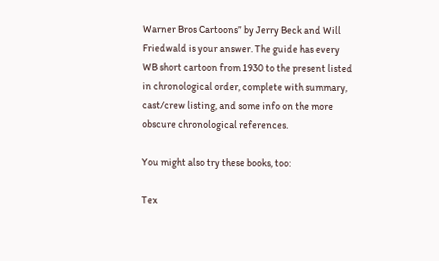Warner Bros Cartoons” by Jerry Beck and Will Friedwald is your answer. The guide has every WB short cartoon from 1930 to the present listed in chronological order, complete with summary, cast/crew listing, and some info on the more obscure chronological references.

You might also try these books, too:

Tex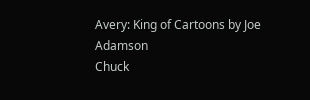Avery: King of Cartoons by Joe Adamson
Chuck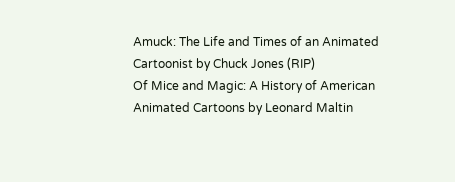Amuck: The Life and Times of an Animated Cartoonist by Chuck Jones (RIP)
Of Mice and Magic: A History of American Animated Cartoons by Leonard Maltin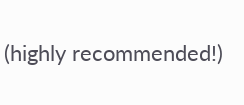(highly recommended!)